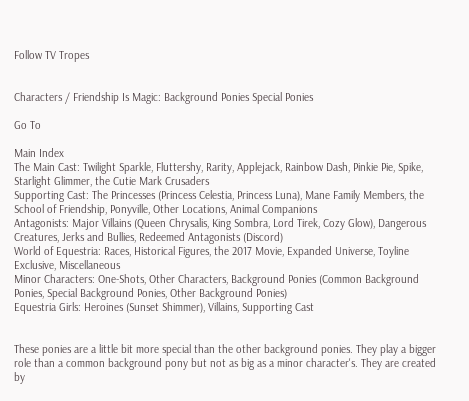Follow TV Tropes


Characters / Friendship Is Magic: Background Ponies Special Ponies

Go To

Main Index
The Main Cast: Twilight Sparkle, Fluttershy, Rarity, Applejack, Rainbow Dash, Pinkie Pie, Spike, Starlight Glimmer, the Cutie Mark Crusaders
Supporting Cast: The Princesses (Princess Celestia, Princess Luna), Mane Family Members, the School of Friendship, Ponyville, Other Locations, Animal Companions
Antagonists: Major Villains (Queen Chrysalis, King Sombra, Lord Tirek, Cozy Glow), Dangerous Creatures, Jerks and Bullies, Redeemed Antagonists (Discord)
World of Equestria: Races, Historical Figures, the 2017 Movie, Expanded Universe, Toyline Exclusive, Miscellaneous
Minor Characters: One-Shots, Other Characters, Background Ponies (Common Background Ponies, Special Background Ponies, Other Background Ponies)
Equestria Girls: Heroines (Sunset Shimmer), Villains, Supporting Cast


These ponies are a little bit more special than the other background ponies. They play a bigger role than a common background pony but not as big as a minor character's. They are created by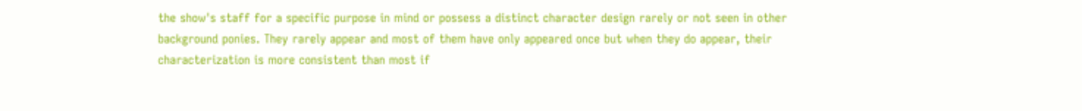the show's staff for a specific purpose in mind or possess a distinct character design rarely or not seen in other background ponies. They rarely appear and most of them have only appeared once but when they do appear, their characterization is more consistent than most if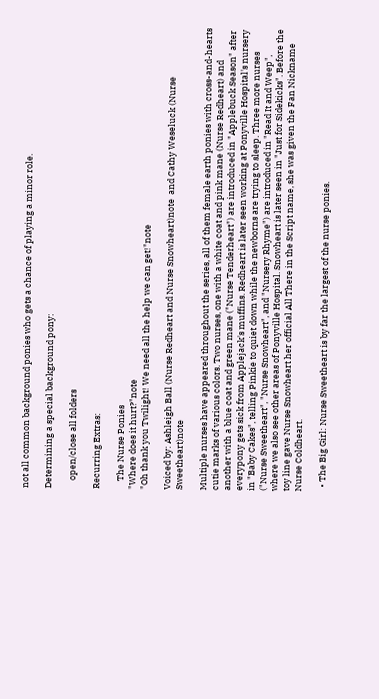not all common background ponies who gets a chance of playing a minor role.

Determining a special background pony:

    open/close all folders

Recurring Extras:

    The Nurse Ponies
"Where does it hurt?"note
"Oh thank you Twilight! We need all the help we can get!"note

Voiced by: Ashleigh Ball (Nurse Redheart and Nurse Snowheart)note  and Cathy Weseluck (Nurse Sweetheart)note

Multiple nurses have appeared throughout the series, all of them female earth ponies with cross-and-hearts cutie marks of various colors. Two nurses, one with a white coat and pink mane (Nurse Redheart) and another with a blue coat and green mane ("Nurse Tenderheart") are introduced in "Applebuck Season" after everypony gets sick from Applejack's muffins. Redheart is later seen working at Ponyville Hospital's nursery in "Baby Cakes", telling Pinkie to quiet down while the newborns are trying to sleep. Three more nurses ("Nurse Sweetheart", "Nurse Snowheart", and "Nursery Rhyme") are introduced in "Read It and Weep", where we also see other areas of Ponyville Hospital. Snowheart is later seen in "Just for Sidekicks". Before the toy line gave Nurse Snowheart her official All There in the Script name, she was given the Fan Nickname Nurse Coldheart.

  • The Big Girl: Nurse Sweetheart is by far the largest of the nurse ponies.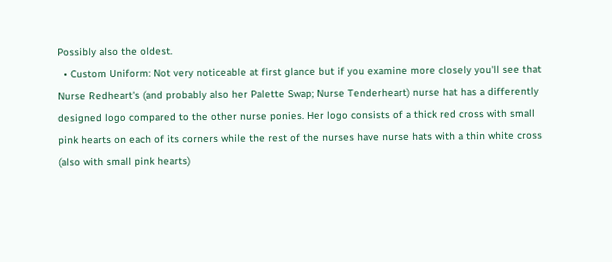Possibly also the oldest.
  • Custom Uniform: Not very noticeable at first glance but if you examine more closely you'll see that Nurse Redheart's (and probably also her Palette Swap; Nurse Tenderheart) nurse hat has a differently designed logo compared to the other nurse ponies. Her logo consists of a thick red cross with small pink hearts on each of its corners while the rest of the nurses have nurse hats with a thin white cross (also with small pink hearts)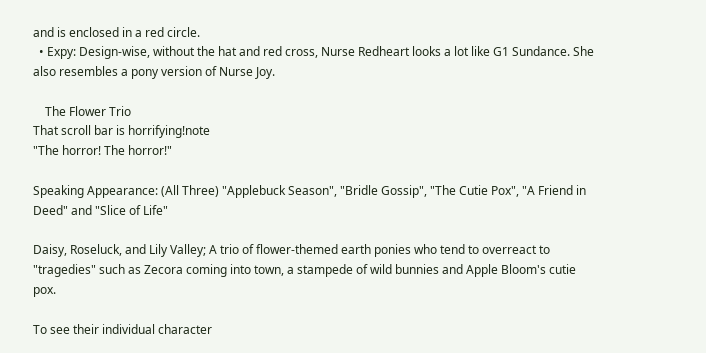and is enclosed in a red circle.
  • Expy: Design-wise, without the hat and red cross, Nurse Redheart looks a lot like G1 Sundance. She also resembles a pony version of Nurse Joy.

    The Flower Trio
That scroll bar is horrifying!note
"The horror! The horror!"

Speaking Appearance: (All Three) "Applebuck Season", "Bridle Gossip", "The Cutie Pox", "A Friend in Deed" and "Slice of Life"

Daisy, Roseluck, and Lily Valley; A trio of flower-themed earth ponies who tend to overreact to "tragedies" such as Zecora coming into town, a stampede of wild bunnies and Apple Bloom's cutie pox.

To see their individual character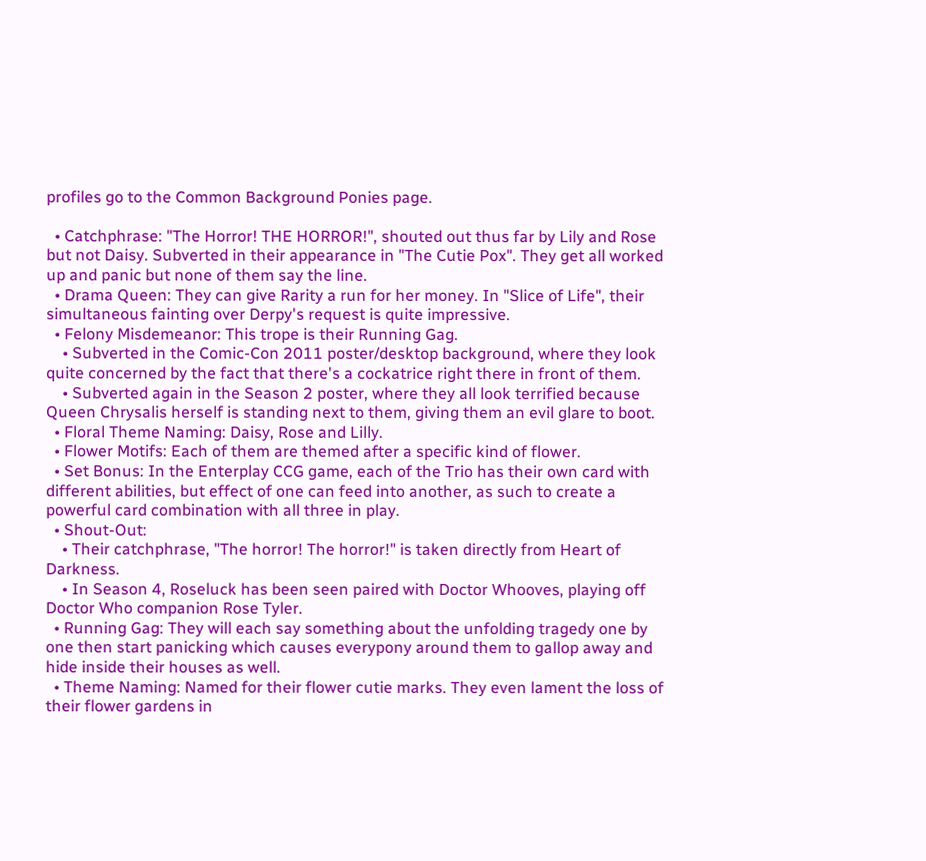profiles go to the Common Background Ponies page.

  • Catchphrase: "The Horror! THE HORROR!", shouted out thus far by Lily and Rose but not Daisy. Subverted in their appearance in "The Cutie Pox". They get all worked up and panic but none of them say the line.
  • Drama Queen: They can give Rarity a run for her money. In "Slice of Life", their simultaneous fainting over Derpy's request is quite impressive.
  • Felony Misdemeanor: This trope is their Running Gag.
    • Subverted in the Comic-Con 2011 poster/desktop background, where they look quite concerned by the fact that there's a cockatrice right there in front of them.
    • Subverted again in the Season 2 poster, where they all look terrified because Queen Chrysalis herself is standing next to them, giving them an evil glare to boot.
  • Floral Theme Naming: Daisy, Rose and Lilly.
  • Flower Motifs: Each of them are themed after a specific kind of flower.
  • Set Bonus: In the Enterplay CCG game, each of the Trio has their own card with different abilities, but effect of one can feed into another, as such to create a powerful card combination with all three in play.
  • Shout-Out:
    • Their catchphrase, "The horror! The horror!" is taken directly from Heart of Darkness.
    • In Season 4, Roseluck has been seen paired with Doctor Whooves, playing off Doctor Who companion Rose Tyler.
  • Running Gag: They will each say something about the unfolding tragedy one by one then start panicking which causes everypony around them to gallop away and hide inside their houses as well.
  • Theme Naming: Named for their flower cutie marks. They even lament the loss of their flower gardens in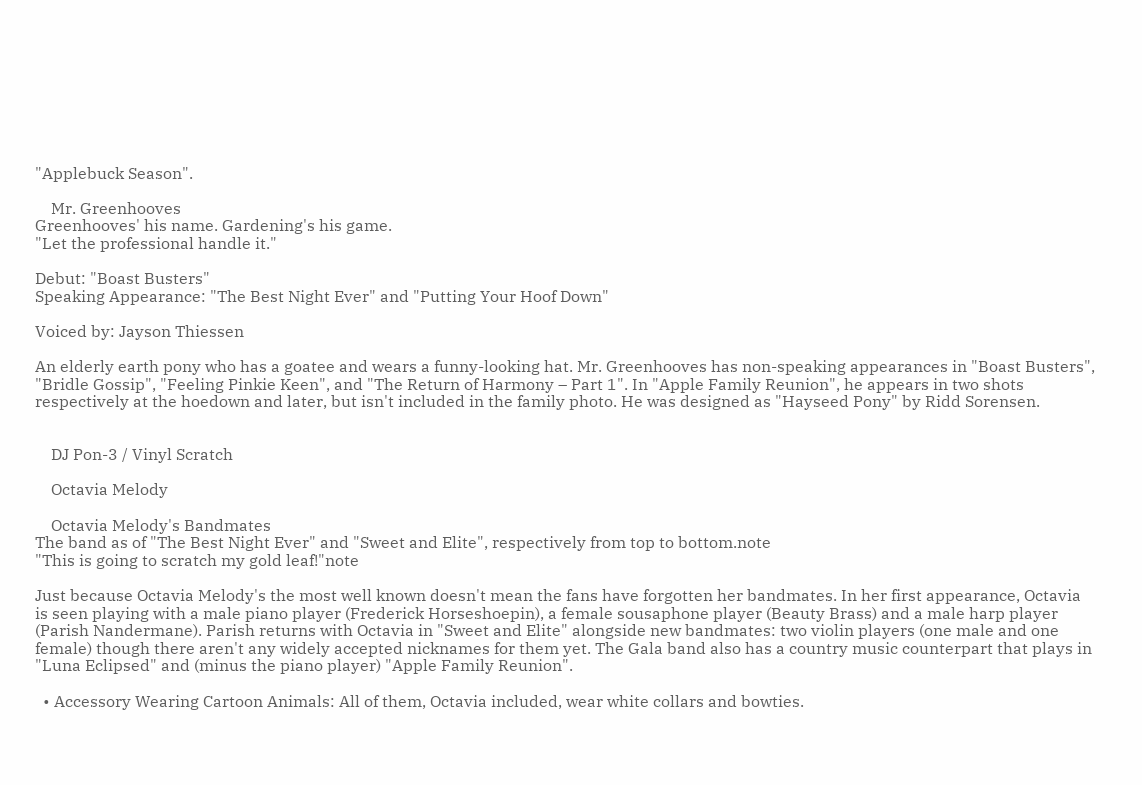"Applebuck Season".

    Mr. Greenhooves
Greenhooves' his name. Gardening's his game.
"Let the professional handle it."

Debut: "Boast Busters"
Speaking Appearance: "The Best Night Ever" and "Putting Your Hoof Down"

Voiced by: Jayson Thiessen

An elderly earth pony who has a goatee and wears a funny-looking hat. Mr. Greenhooves has non-speaking appearances in "Boast Busters", "Bridle Gossip", "Feeling Pinkie Keen", and "The Return of Harmony – Part 1". In "Apple Family Reunion", he appears in two shots respectively at the hoedown and later, but isn't included in the family photo. He was designed as "Hayseed Pony" by Ridd Sorensen.


    DJ Pon-3 / Vinyl Scratch

    Octavia Melody

    Octavia Melody's Bandmates
The band as of "The Best Night Ever" and "Sweet and Elite", respectively from top to bottom.note
"This is going to scratch my gold leaf!"note

Just because Octavia Melody's the most well known doesn't mean the fans have forgotten her bandmates. In her first appearance, Octavia is seen playing with a male piano player (Frederick Horseshoepin), a female sousaphone player (Beauty Brass) and a male harp player (Parish Nandermane). Parish returns with Octavia in "Sweet and Elite" alongside new bandmates: two violin players (one male and one female) though there aren't any widely accepted nicknames for them yet. The Gala band also has a country music counterpart that plays in "Luna Eclipsed" and (minus the piano player) "Apple Family Reunion".

  • Accessory Wearing Cartoon Animals: All of them, Octavia included, wear white collars and bowties.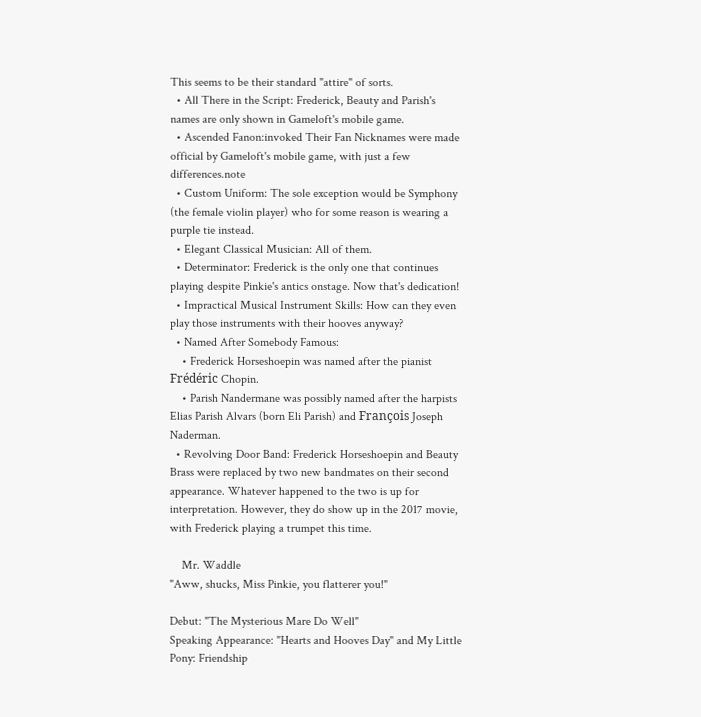This seems to be their standard "attire" of sorts.
  • All There in the Script: Frederick, Beauty and Parish's names are only shown in Gameloft's mobile game.
  • Ascended Fanon:invoked Their Fan Nicknames were made official by Gameloft's mobile game, with just a few differences.note
  • Custom Uniform: The sole exception would be Symphony (the female violin player) who for some reason is wearing a purple tie instead.
  • Elegant Classical Musician: All of them.
  • Determinator: Frederick is the only one that continues playing despite Pinkie's antics onstage. Now that's dedication!
  • Impractical Musical Instrument Skills: How can they even play those instruments with their hooves anyway?
  • Named After Somebody Famous:
    • Frederick Horseshoepin was named after the pianist Frédéric Chopin.
    • Parish Nandermane was possibly named after the harpists Elias Parish Alvars (born Eli Parish) and François Joseph Naderman.
  • Revolving Door Band: Frederick Horseshoepin and Beauty Brass were replaced by two new bandmates on their second appearance. Whatever happened to the two is up for interpretation. However, they do show up in the 2017 movie, with Frederick playing a trumpet this time.

    Mr. Waddle
"Aww, shucks, Miss Pinkie, you flatterer you!"

Debut: "The Mysterious Mare Do Well"
Speaking Appearance: "Hearts and Hooves Day" and My Little Pony: Friendship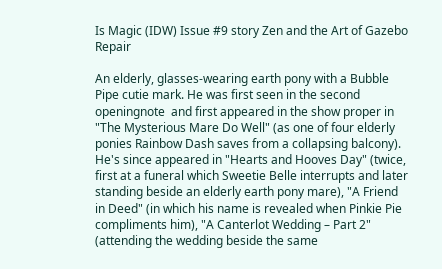Is Magic (IDW) Issue #9 story Zen and the Art of Gazebo Repair

An elderly, glasses-wearing earth pony with a Bubble Pipe cutie mark. He was first seen in the second openingnote  and first appeared in the show proper in "The Mysterious Mare Do Well" (as one of four elderly ponies Rainbow Dash saves from a collapsing balcony). He's since appeared in "Hearts and Hooves Day" (twice, first at a funeral which Sweetie Belle interrupts and later standing beside an elderly earth pony mare), "A Friend in Deed" (in which his name is revealed when Pinkie Pie compliments him), "A Canterlot Wedding – Part 2" (attending the wedding beside the same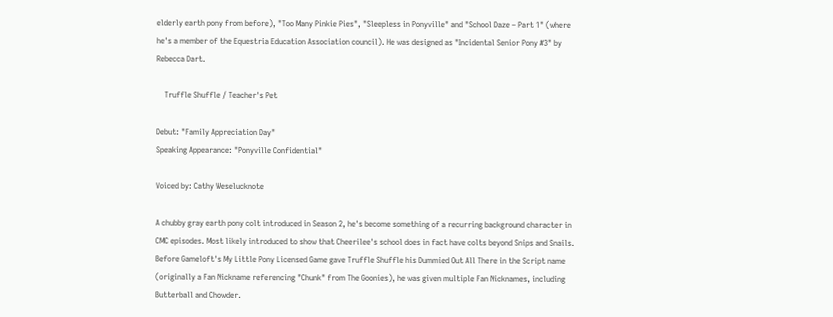elderly earth pony from before), "Too Many Pinkie Pies", "Sleepless in Ponyville" and "School Daze – Part 1" (where he's a member of the Equestria Education Association council). He was designed as "Incidental Senior Pony #3" by Rebecca Dart.

    Truffle Shuffle / Teacher's Pet

Debut: "Family Appreciation Day"
Speaking Appearance: "Ponyville Confidential"

Voiced by: Cathy Weselucknote

A chubby gray earth pony colt introduced in Season 2, he's become something of a recurring background character in CMC episodes. Most likely introduced to show that Cheerilee's school does in fact have colts beyond Snips and Snails. Before Gameloft's My Little Pony Licensed Game gave Truffle Shuffle his Dummied Out All There in the Script name (originally a Fan Nickname referencing "Chunk" from The Goonies), he was given multiple Fan Nicknames, including Butterball and Chowder.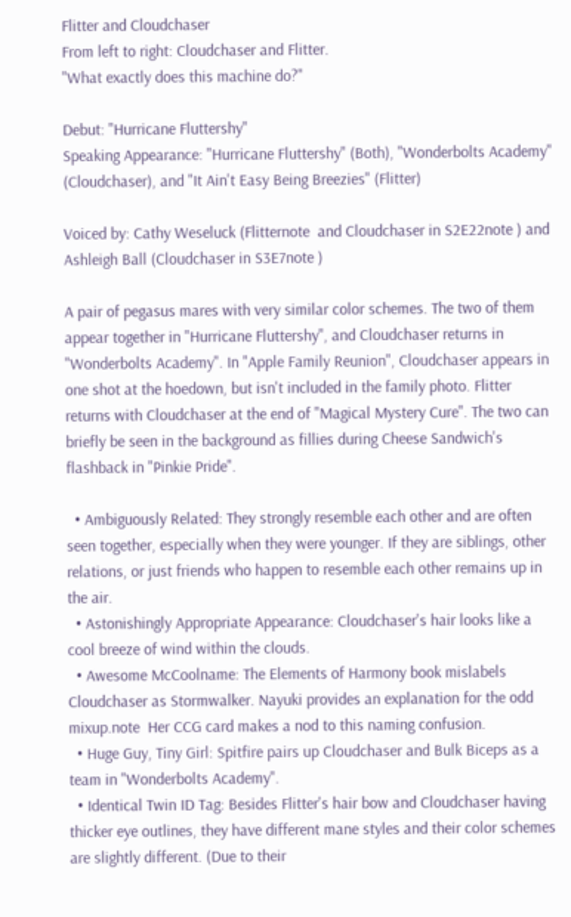Flitter and Cloudchaser
From left to right: Cloudchaser and Flitter.
"What exactly does this machine do?"

Debut: "Hurricane Fluttershy"
Speaking Appearance: "Hurricane Fluttershy" (Both), "Wonderbolts Academy" (Cloudchaser), and "It Ain't Easy Being Breezies" (Flitter)

Voiced by: Cathy Weseluck (Flitternote  and Cloudchaser in S2E22note ) and Ashleigh Ball (Cloudchaser in S3E7note )

A pair of pegasus mares with very similar color schemes. The two of them appear together in "Hurricane Fluttershy", and Cloudchaser returns in "Wonderbolts Academy". In "Apple Family Reunion", Cloudchaser appears in one shot at the hoedown, but isn't included in the family photo. Flitter returns with Cloudchaser at the end of "Magical Mystery Cure". The two can briefly be seen in the background as fillies during Cheese Sandwich's flashback in "Pinkie Pride".

  • Ambiguously Related: They strongly resemble each other and are often seen together, especially when they were younger. If they are siblings, other relations, or just friends who happen to resemble each other remains up in the air.
  • Astonishingly Appropriate Appearance: Cloudchaser's hair looks like a cool breeze of wind within the clouds.
  • Awesome McCoolname: The Elements of Harmony book mislabels Cloudchaser as Stormwalker. Nayuki provides an explanation for the odd mixup.note  Her CCG card makes a nod to this naming confusion.
  • Huge Guy, Tiny Girl: Spitfire pairs up Cloudchaser and Bulk Biceps as a team in "Wonderbolts Academy".
  • Identical Twin ID Tag: Besides Flitter's hair bow and Cloudchaser having thicker eye outlines, they have different mane styles and their color schemes are slightly different. (Due to their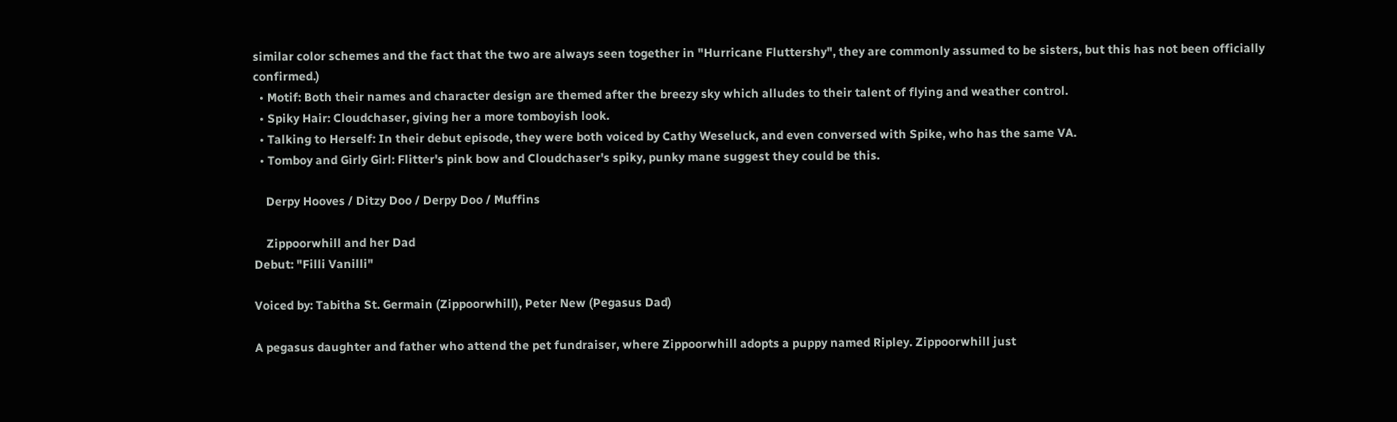similar color schemes and the fact that the two are always seen together in "Hurricane Fluttershy", they are commonly assumed to be sisters, but this has not been officially confirmed.)
  • Motif: Both their names and character design are themed after the breezy sky which alludes to their talent of flying and weather control.
  • Spiky Hair: Cloudchaser, giving her a more tomboyish look.
  • Talking to Herself: In their debut episode, they were both voiced by Cathy Weseluck, and even conversed with Spike, who has the same VA.
  • Tomboy and Girly Girl: Flitter's pink bow and Cloudchaser's spiky, punky mane suggest they could be this.

    Derpy Hooves / Ditzy Doo / Derpy Doo / Muffins

    Zippoorwhill and her Dad
Debut: "Filli Vanilli"

Voiced by: Tabitha St. Germain (Zippoorwhill), Peter New (Pegasus Dad)

A pegasus daughter and father who attend the pet fundraiser, where Zippoorwhill adopts a puppy named Ripley. Zippoorwhill just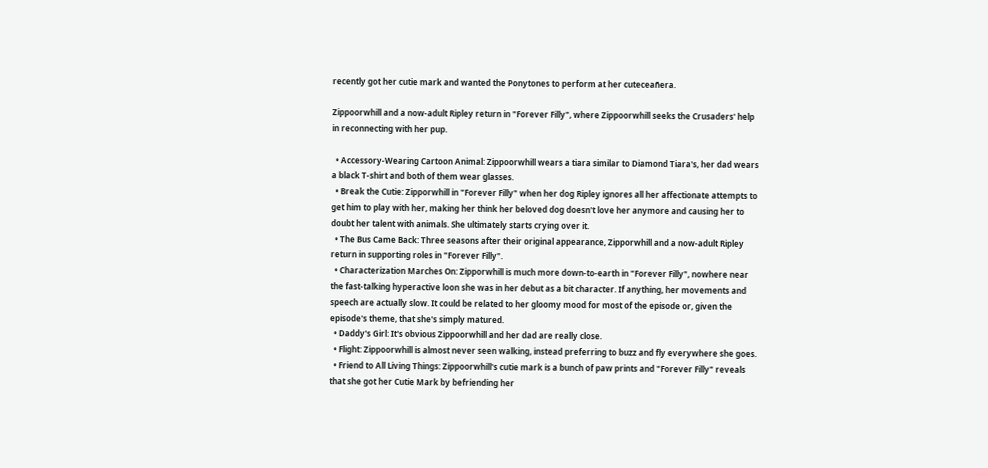recently got her cutie mark and wanted the Ponytones to perform at her cuteceañera.

Zippoorwhill and a now-adult Ripley return in "Forever Filly", where Zippoorwhill seeks the Crusaders' help in reconnecting with her pup.

  • Accessory-Wearing Cartoon Animal: Zippoorwhill wears a tiara similar to Diamond Tiara's, her dad wears a black T-shirt and both of them wear glasses.
  • Break the Cutie: Zipporwhill in "Forever Filly" when her dog Ripley ignores all her affectionate attempts to get him to play with her, making her think her beloved dog doesn't love her anymore and causing her to doubt her talent with animals. She ultimately starts crying over it.
  • The Bus Came Back: Three seasons after their original appearance, Zipporwhill and a now-adult Ripley return in supporting roles in "Forever Filly".
  • Characterization Marches On: Zipporwhill is much more down-to-earth in "Forever Filly", nowhere near the fast-talking hyperactive loon she was in her debut as a bit character. If anything, her movements and speech are actually slow. It could be related to her gloomy mood for most of the episode or, given the episode's theme, that she's simply matured.
  • Daddy's Girl: It's obvious Zippoorwhill and her dad are really close.
  • Flight: Zippoorwhill is almost never seen walking, instead preferring to buzz and fly everywhere she goes.
  • Friend to All Living Things: Zippoorwhill's cutie mark is a bunch of paw prints and "Forever Filly" reveals that she got her Cutie Mark by befriending her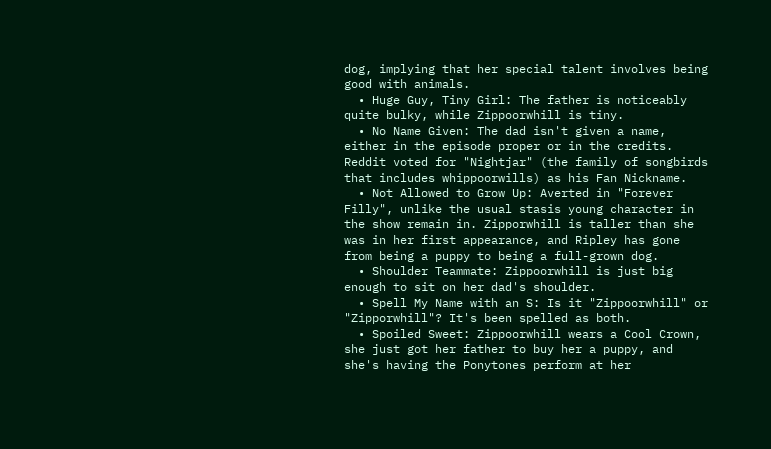dog, implying that her special talent involves being good with animals.
  • Huge Guy, Tiny Girl: The father is noticeably quite bulky, while Zippoorwhill is tiny.
  • No Name Given: The dad isn't given a name, either in the episode proper or in the credits. Reddit voted for "Nightjar" (the family of songbirds that includes whippoorwills) as his Fan Nickname.
  • Not Allowed to Grow Up: Averted in "Forever Filly", unlike the usual stasis young character in the show remain in. Zipporwhill is taller than she was in her first appearance, and Ripley has gone from being a puppy to being a full-grown dog.
  • Shoulder Teammate: Zippoorwhill is just big enough to sit on her dad's shoulder.
  • Spell My Name with an S: Is it "Zippoorwhill" or "Zipporwhill"? It's been spelled as both.
  • Spoiled Sweet: Zippoorwhill wears a Cool Crown, she just got her father to buy her a puppy, and she's having the Ponytones perform at her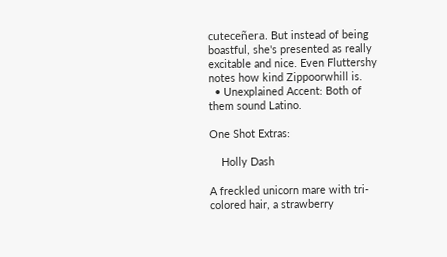cuteceñera. But instead of being boastful, she's presented as really excitable and nice. Even Fluttershy notes how kind Zippoorwhill is.
  • Unexplained Accent: Both of them sound Latino.

One Shot Extras:

    Holly Dash

A freckled unicorn mare with tri-colored hair, a strawberry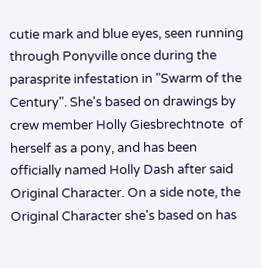cutie mark and blue eyes, seen running through Ponyville once during the parasprite infestation in "Swarm of the Century". She's based on drawings by crew member Holly Giesbrechtnote  of herself as a pony, and has been officially named Holly Dash after said Original Character. On a side note, the Original Character she's based on has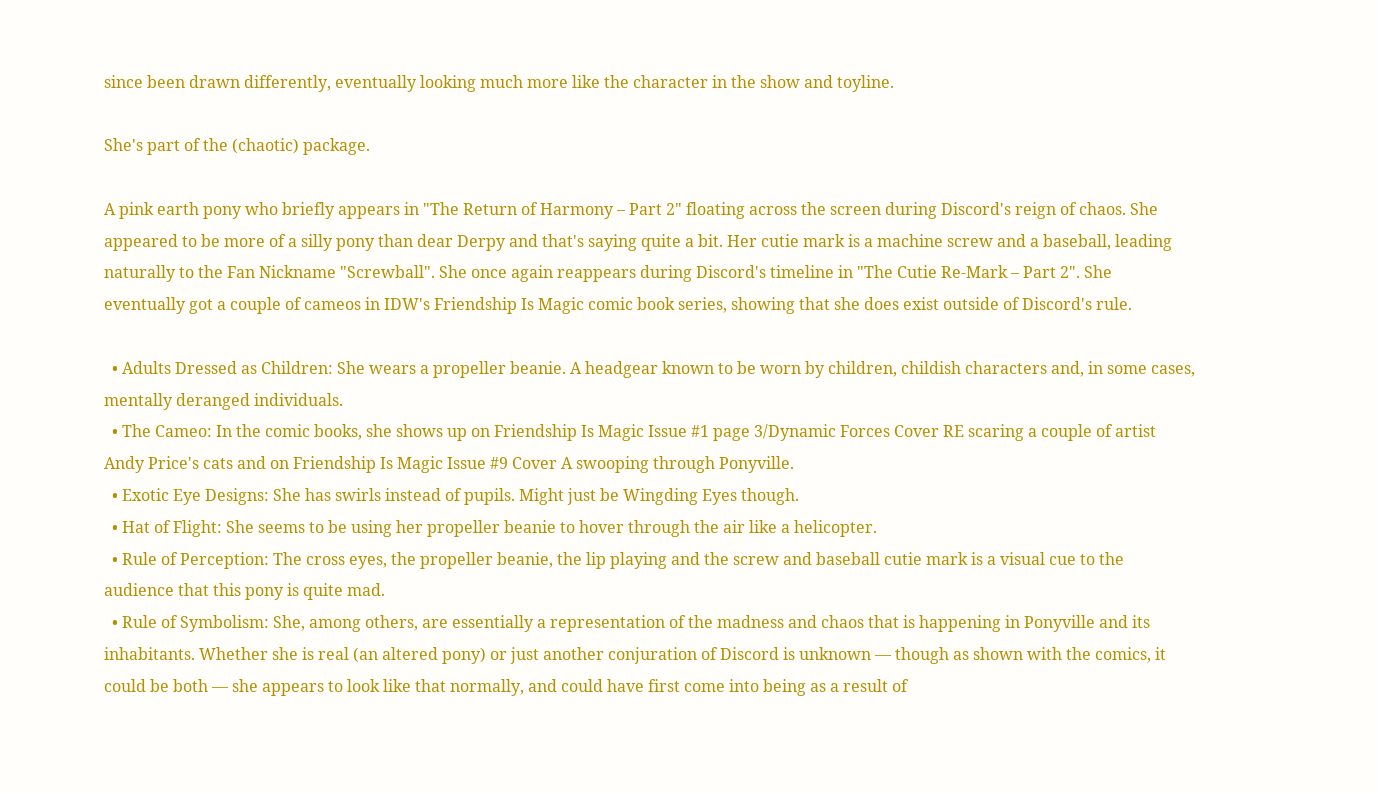since been drawn differently, eventually looking much more like the character in the show and toyline.

She's part of the (chaotic) package.

A pink earth pony who briefly appears in "The Return of Harmony – Part 2" floating across the screen during Discord's reign of chaos. She appeared to be more of a silly pony than dear Derpy and that's saying quite a bit. Her cutie mark is a machine screw and a baseball, leading naturally to the Fan Nickname "Screwball". She once again reappears during Discord's timeline in "The Cutie Re-Mark – Part 2". She eventually got a couple of cameos in IDW's Friendship Is Magic comic book series, showing that she does exist outside of Discord's rule.

  • Adults Dressed as Children: She wears a propeller beanie. A headgear known to be worn by children, childish characters and, in some cases, mentally deranged individuals.
  • The Cameo: In the comic books, she shows up on Friendship Is Magic Issue #1 page 3/Dynamic Forces Cover RE scaring a couple of artist Andy Price's cats and on Friendship Is Magic Issue #9 Cover A swooping through Ponyville.
  • Exotic Eye Designs: She has swirls instead of pupils. Might just be Wingding Eyes though.
  • Hat of Flight: She seems to be using her propeller beanie to hover through the air like a helicopter.
  • Rule of Perception: The cross eyes, the propeller beanie, the lip playing and the screw and baseball cutie mark is a visual cue to the audience that this pony is quite mad.
  • Rule of Symbolism: She, among others, are essentially a representation of the madness and chaos that is happening in Ponyville and its inhabitants. Whether she is real (an altered pony) or just another conjuration of Discord is unknown — though as shown with the comics, it could be both — she appears to look like that normally, and could have first come into being as a result of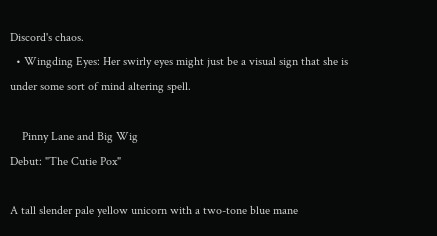Discord's chaos.
  • Wingding Eyes: Her swirly eyes might just be a visual sign that she is under some sort of mind altering spell.

    Pinny Lane and Big Wig
Debut: "The Cutie Pox"

A tall slender pale yellow unicorn with a two-tone blue mane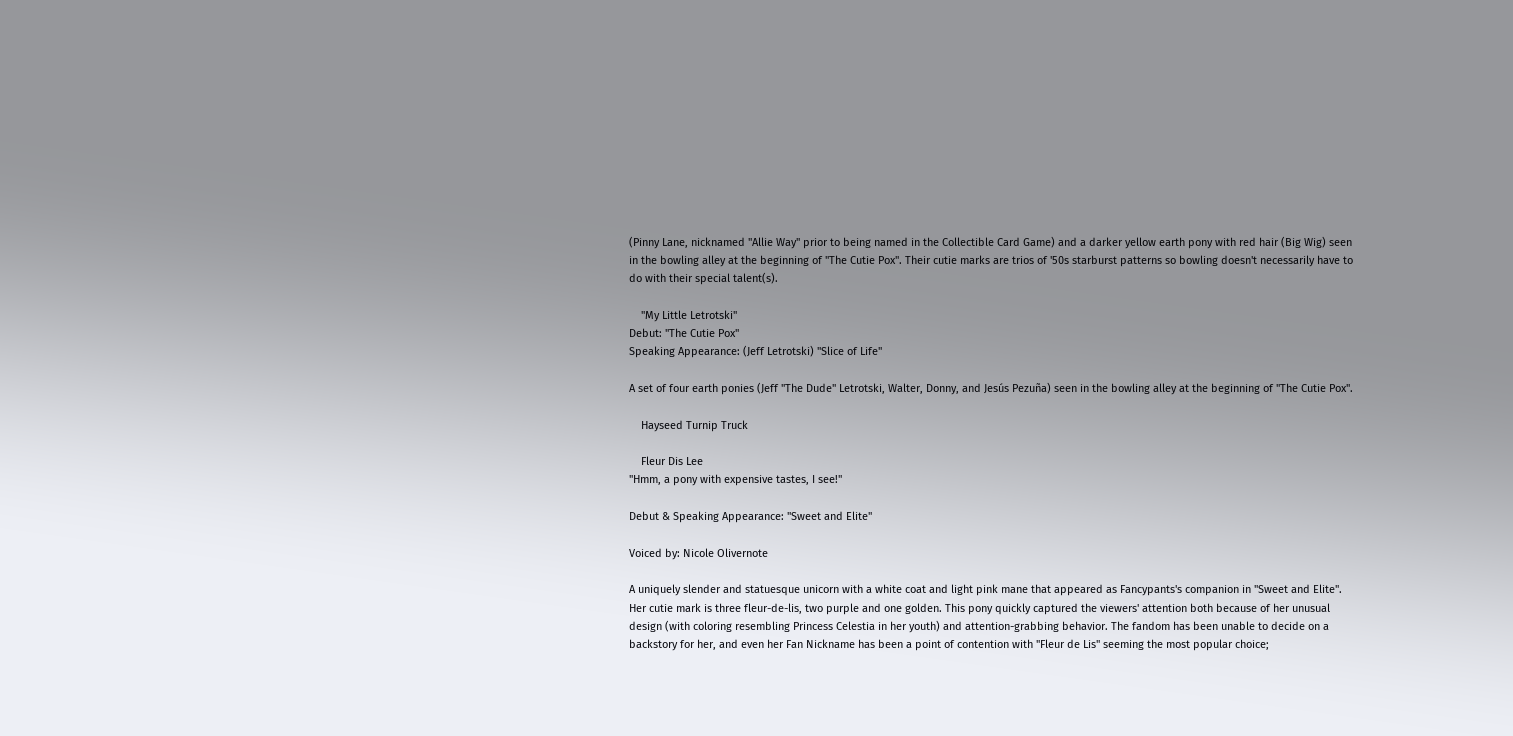(Pinny Lane, nicknamed "Allie Way" prior to being named in the Collectible Card Game) and a darker yellow earth pony with red hair (Big Wig) seen in the bowling alley at the beginning of "The Cutie Pox". Their cutie marks are trios of '50s starburst patterns so bowling doesn't necessarily have to do with their special talent(s).

    "My Little Letrotski"
Debut: "The Cutie Pox"
Speaking Appearance: (Jeff Letrotski) "Slice of Life"

A set of four earth ponies (Jeff "The Dude" Letrotski, Walter, Donny, and Jesús Pezuña) seen in the bowling alley at the beginning of "The Cutie Pox".

    Hayseed Turnip Truck

    Fleur Dis Lee
"Hmm, a pony with expensive tastes, I see!"

Debut & Speaking Appearance: "Sweet and Elite"

Voiced by: Nicole Olivernote

A uniquely slender and statuesque unicorn with a white coat and light pink mane that appeared as Fancypants's companion in "Sweet and Elite". Her cutie mark is three fleur-de-lis, two purple and one golden. This pony quickly captured the viewers' attention both because of her unusual design (with coloring resembling Princess Celestia in her youth) and attention-grabbing behavior. The fandom has been unable to decide on a backstory for her, and even her Fan Nickname has been a point of contention with "Fleur de Lis" seeming the most popular choice;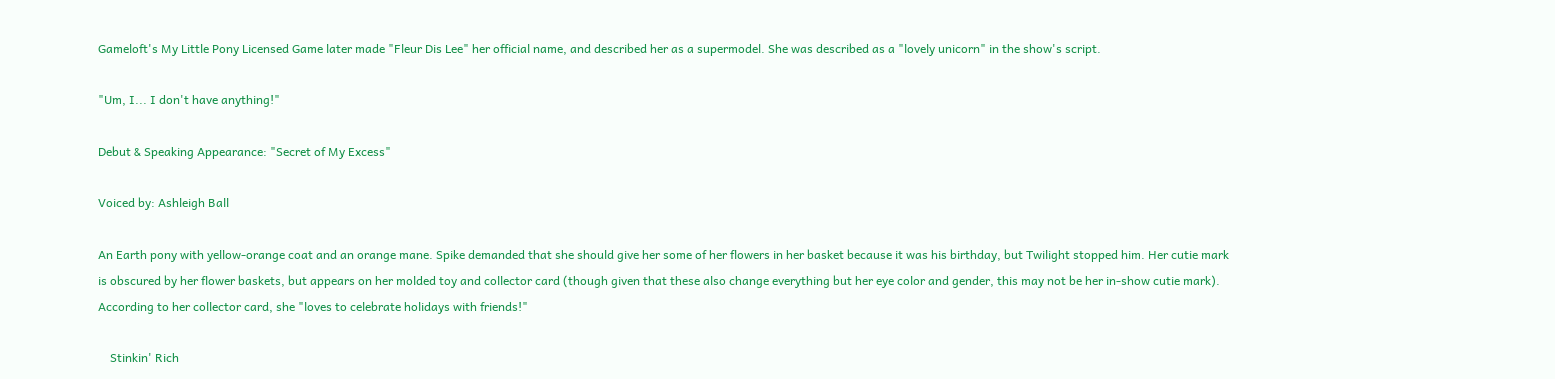Gameloft's My Little Pony Licensed Game later made "Fleur Dis Lee" her official name, and described her as a supermodel. She was described as a "lovely unicorn" in the show's script.

"Um, I... I don't have anything!"

Debut & Speaking Appearance: "Secret of My Excess"

Voiced by: Ashleigh Ball

An Earth pony with yellow-orange coat and an orange mane. Spike demanded that she should give her some of her flowers in her basket because it was his birthday, but Twilight stopped him. Her cutie mark is obscured by her flower baskets, but appears on her molded toy and collector card (though given that these also change everything but her eye color and gender, this may not be her in-show cutie mark). According to her collector card, she "loves to celebrate holidays with friends!"

    Stinkin' Rich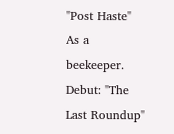"Post Haste"
As a beekeeper.
Debut: "The Last Roundup"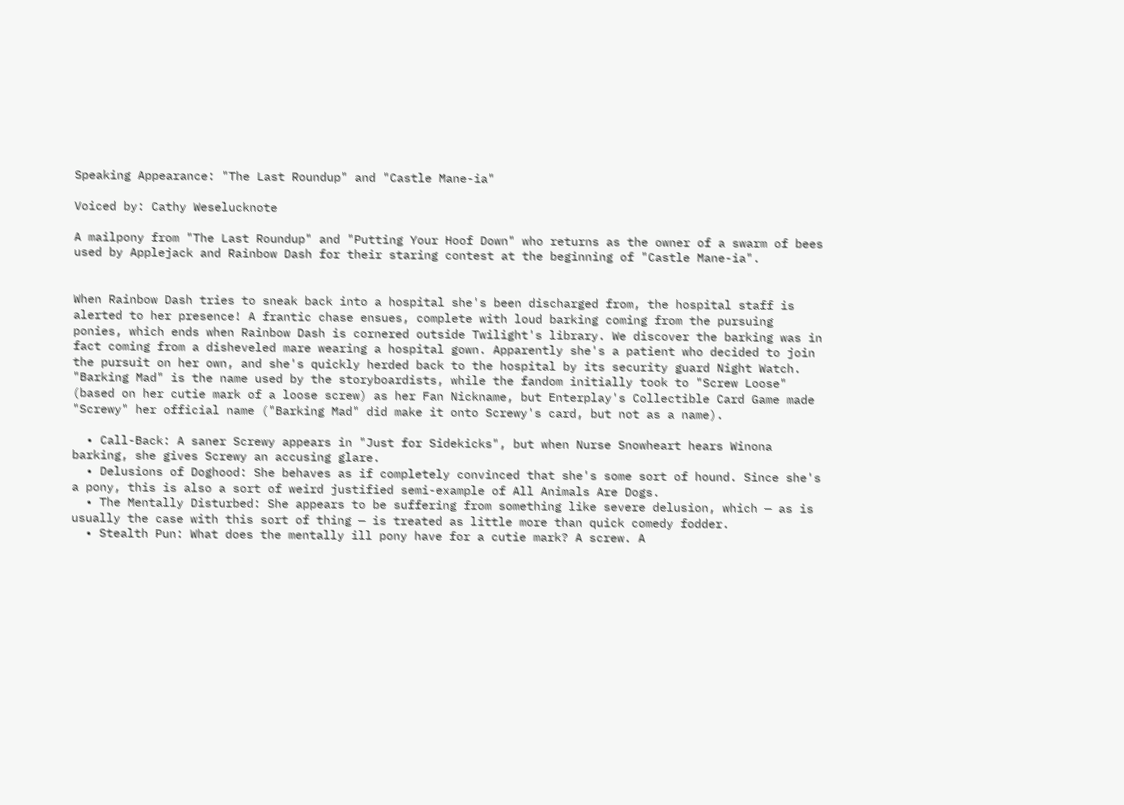Speaking Appearance: "The Last Roundup" and "Castle Mane-ia"

Voiced by: Cathy Weselucknote

A mailpony from "The Last Roundup" and "Putting Your Hoof Down" who returns as the owner of a swarm of bees used by Applejack and Rainbow Dash for their staring contest at the beginning of "Castle Mane-ia".


When Rainbow Dash tries to sneak back into a hospital she's been discharged from, the hospital staff is alerted to her presence! A frantic chase ensues, complete with loud barking coming from the pursuing ponies, which ends when Rainbow Dash is cornered outside Twilight's library. We discover the barking was in fact coming from a disheveled mare wearing a hospital gown. Apparently she's a patient who decided to join the pursuit on her own, and she's quickly herded back to the hospital by its security guard Night Watch. "Barking Mad" is the name used by the storyboardists, while the fandom initially took to "Screw Loose" (based on her cutie mark of a loose screw) as her Fan Nickname, but Enterplay's Collectible Card Game made "Screwy" her official name ("Barking Mad" did make it onto Screwy's card, but not as a name).

  • Call-Back: A saner Screwy appears in "Just for Sidekicks", but when Nurse Snowheart hears Winona barking, she gives Screwy an accusing glare.
  • Delusions of Doghood: She behaves as if completely convinced that she's some sort of hound. Since she's a pony, this is also a sort of weird justified semi-example of All Animals Are Dogs.
  • The Mentally Disturbed: She appears to be suffering from something like severe delusion, which — as is usually the case with this sort of thing — is treated as little more than quick comedy fodder.
  • Stealth Pun: What does the mentally ill pony have for a cutie mark? A screw. A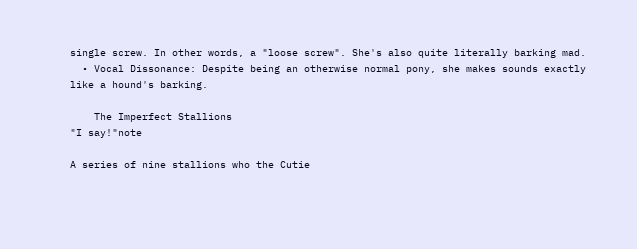single screw. In other words, a "loose screw". She's also quite literally barking mad.
  • Vocal Dissonance: Despite being an otherwise normal pony, she makes sounds exactly like a hound's barking.

    The Imperfect Stallions
"I say!"note

A series of nine stallions who the Cutie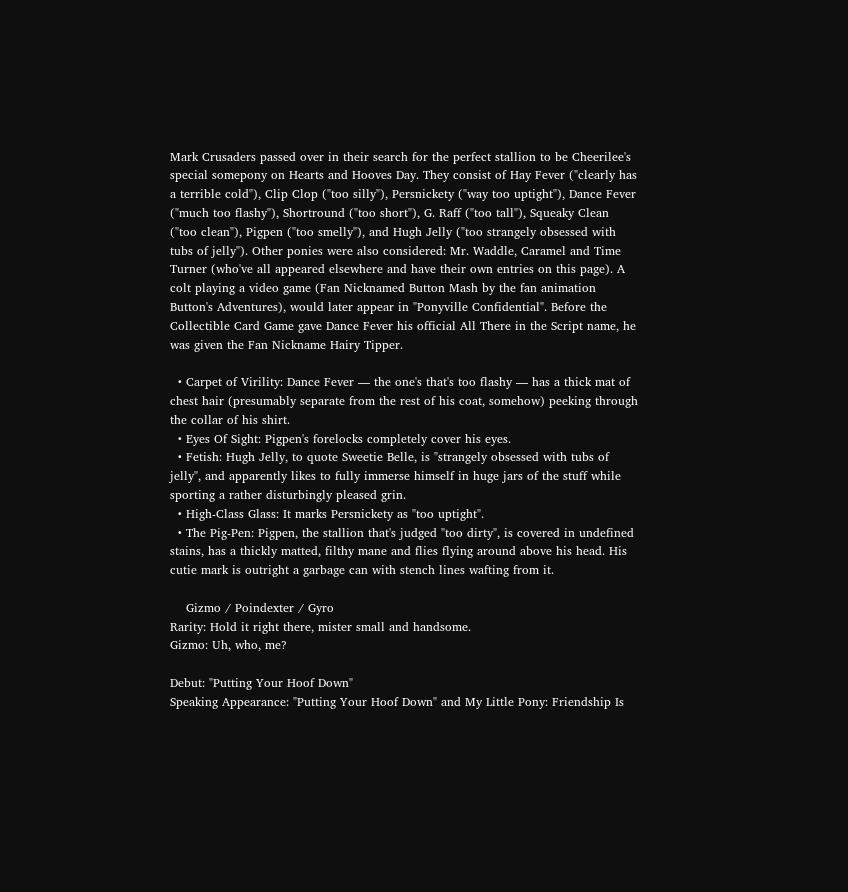Mark Crusaders passed over in their search for the perfect stallion to be Cheerilee's special somepony on Hearts and Hooves Day. They consist of Hay Fever ("clearly has a terrible cold"), Clip Clop ("too silly"), Persnickety ("way too uptight"), Dance Fever ("much too flashy"), Shortround ("too short"), G. Raff ("too tall"), Squeaky Clean ("too clean"), Pigpen ("too smelly"), and Hugh Jelly ("too strangely obsessed with tubs of jelly"). Other ponies were also considered: Mr. Waddle, Caramel and Time Turner (who've all appeared elsewhere and have their own entries on this page). A colt playing a video game (Fan Nicknamed Button Mash by the fan animation Button's Adventures), would later appear in "Ponyville Confidential". Before the Collectible Card Game gave Dance Fever his official All There in the Script name, he was given the Fan Nickname Hairy Tipper.

  • Carpet of Virility: Dance Fever — the one's that's too flashy — has a thick mat of chest hair (presumably separate from the rest of his coat, somehow) peeking through the collar of his shirt.
  • Eyes Of Sight: Pigpen's forelocks completely cover his eyes.
  • Fetish: Hugh Jelly, to quote Sweetie Belle, is "strangely obsessed with tubs of jelly", and apparently likes to fully immerse himself in huge jars of the stuff while sporting a rather disturbingly pleased grin.
  • High-Class Glass: It marks Persnickety as "too uptight".
  • The Pig-Pen: Pigpen, the stallion that's judged "too dirty", is covered in undefined stains, has a thickly matted, filthy mane and flies flying around above his head. His cutie mark is outright a garbage can with stench lines wafting from it.

    Gizmo / Poindexter / Gyro
Rarity: Hold it right there, mister small and handsome.
Gizmo: Uh, who, me?

Debut: "Putting Your Hoof Down"
Speaking Appearance: "Putting Your Hoof Down" and My Little Pony: Friendship Is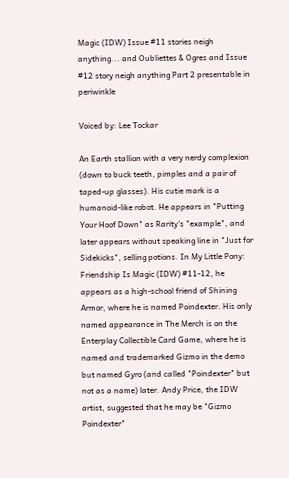Magic (IDW) Issue #11 stories neigh anything... and Oubliettes & Ogres and Issue #12 story neigh anything Part 2 presentable in periwinkle

Voiced by: Lee Tockar

An Earth stallion with a very nerdy complexion (down to buck teeth, pimples and a pair of taped-up glasses). His cutie mark is a humanoid-like robot. He appears in "Putting Your Hoof Down" as Rarity's "example", and later appears without speaking line in "Just for Sidekicks", selling potions. In My Little Pony: Friendship Is Magic (IDW) #11-12, he appears as a high-school friend of Shining Armor, where he is named Poindexter. His only named appearance in The Merch is on the Enterplay Collectible Card Game, where he is named and trademarked Gizmo in the demo but named Gyro (and called "Poindexter" but not as a name) later. Andy Price, the IDW artist, suggested that he may be "Gizmo Poindexter"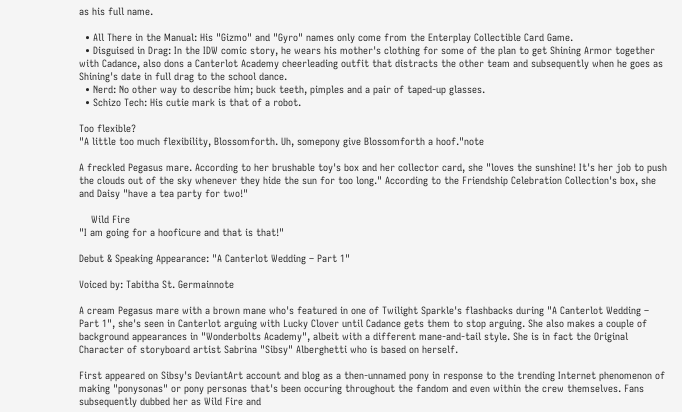as his full name.

  • All There in the Manual: His "Gizmo" and "Gyro" names only come from the Enterplay Collectible Card Game.
  • Disguised in Drag: In the IDW comic story, he wears his mother's clothing for some of the plan to get Shining Armor together with Cadance, also dons a Canterlot Academy cheerleading outfit that distracts the other team and subsequently when he goes as Shining's date in full drag to the school dance.
  • Nerd: No other way to describe him; buck teeth, pimples and a pair of taped-up glasses.
  • Schizo Tech: His cutie mark is that of a robot.

Too flexible?
"A little too much flexibility, Blossomforth. Uh, somepony give Blossomforth a hoof."note

A freckled Pegasus mare. According to her brushable toy's box and her collector card, she "loves the sunshine! It's her job to push the clouds out of the sky whenever they hide the sun for too long." According to the Friendship Celebration Collection's box, she and Daisy "have a tea party for two!"

    Wild Fire
"I am going for a hooficure and that is that!"

Debut & Speaking Appearance: "A Canterlot Wedding – Part 1"

Voiced by: Tabitha St. Germainnote

A cream Pegasus mare with a brown mane who's featured in one of Twilight Sparkle's flashbacks during "A Canterlot Wedding – Part 1", she's seen in Canterlot arguing with Lucky Clover until Cadance gets them to stop arguing. She also makes a couple of background appearances in "Wonderbolts Academy", albeit with a different mane-and-tail style. She is in fact the Original Character of storyboard artist Sabrina "Sibsy" Alberghetti who is based on herself.

First appeared on Sibsy's DeviantArt account and blog as a then-unnamed pony in response to the trending Internet phenomenon of making "ponysonas" or pony personas that's been occuring throughout the fandom and even within the crew themselves. Fans subsequently dubbed her as Wild Fire and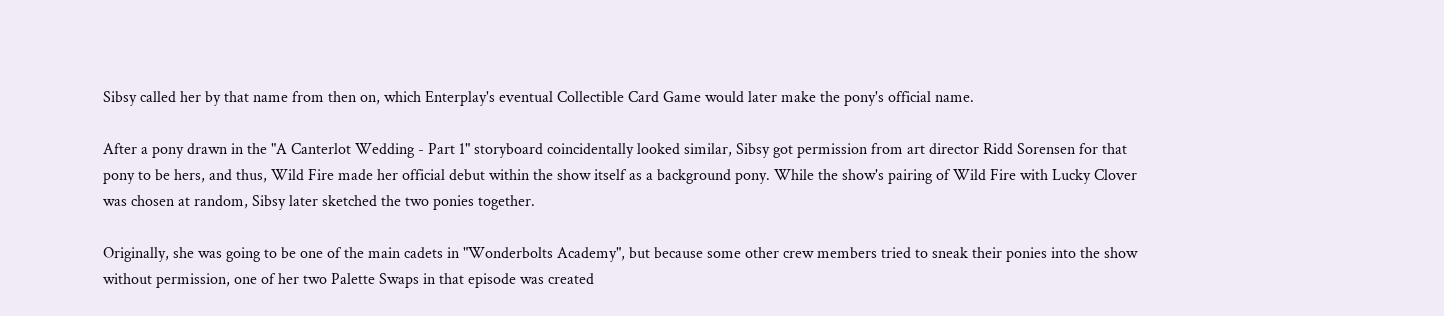Sibsy called her by that name from then on, which Enterplay's eventual Collectible Card Game would later make the pony's official name.

After a pony drawn in the "A Canterlot Wedding - Part 1" storyboard coincidentally looked similar, Sibsy got permission from art director Ridd Sorensen for that pony to be hers, and thus, Wild Fire made her official debut within the show itself as a background pony. While the show's pairing of Wild Fire with Lucky Clover was chosen at random, Sibsy later sketched the two ponies together.

Originally, she was going to be one of the main cadets in "Wonderbolts Academy", but because some other crew members tried to sneak their ponies into the show without permission, one of her two Palette Swaps in that episode was created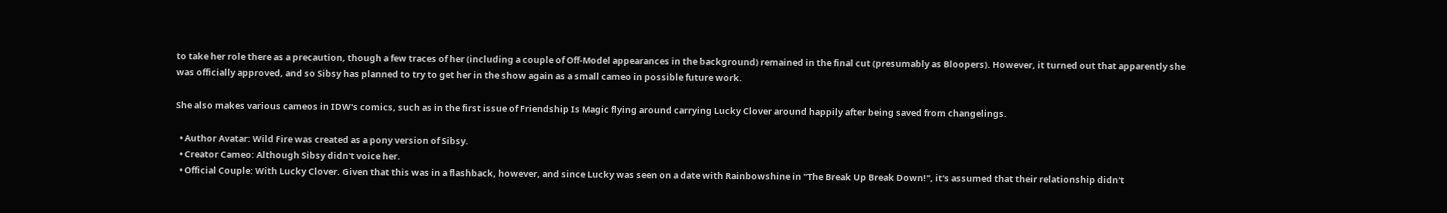to take her role there as a precaution, though a few traces of her (including a couple of Off-Model appearances in the background) remained in the final cut (presumably as Bloopers). However, it turned out that apparently she was officially approved, and so Sibsy has planned to try to get her in the show again as a small cameo in possible future work.

She also makes various cameos in IDW's comics, such as in the first issue of Friendship Is Magic flying around carrying Lucky Clover around happily after being saved from changelings.

  • Author Avatar: Wild Fire was created as a pony version of Sibsy.
  • Creator Cameo: Although Sibsy didn't voice her.
  • Official Couple: With Lucky Clover. Given that this was in a flashback, however, and since Lucky was seen on a date with Rainbowshine in "The Break Up Break Down!", it's assumed that their relationship didn't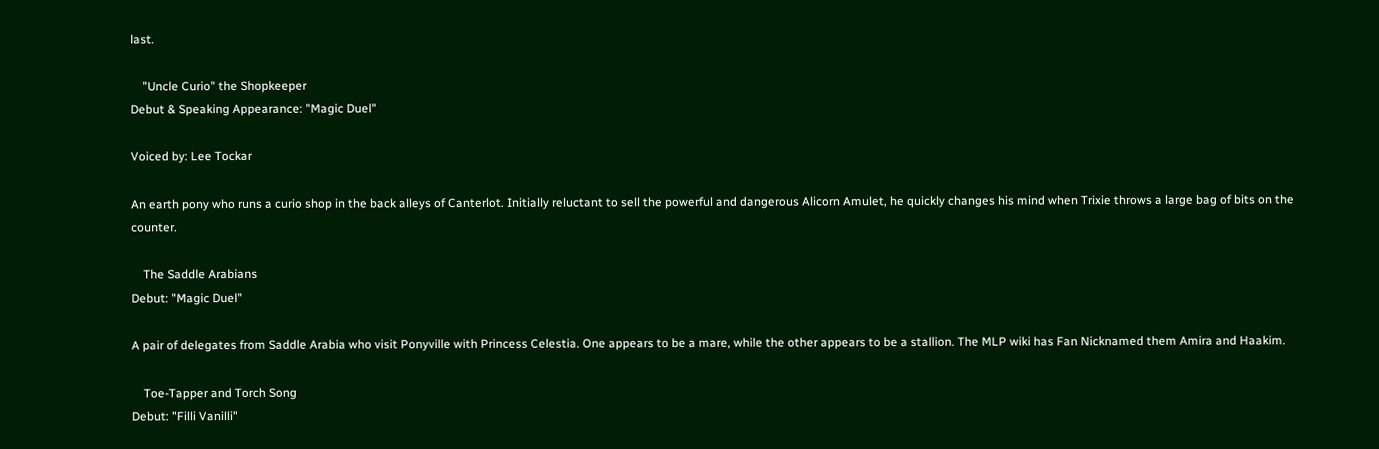last.

    "Uncle Curio" the Shopkeeper
Debut & Speaking Appearance: "Magic Duel"

Voiced by: Lee Tockar

An earth pony who runs a curio shop in the back alleys of Canterlot. Initially reluctant to sell the powerful and dangerous Alicorn Amulet, he quickly changes his mind when Trixie throws a large bag of bits on the counter.

    The Saddle Arabians
Debut: "Magic Duel"

A pair of delegates from Saddle Arabia who visit Ponyville with Princess Celestia. One appears to be a mare, while the other appears to be a stallion. The MLP wiki has Fan Nicknamed them Amira and Haakim.

    Toe-Tapper and Torch Song
Debut: "Filli Vanilli"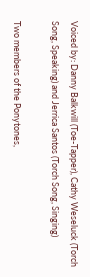Voiced by: Danny Balkwill (Toe-Tapper), Cathy Weseluck (Torch Song, Speaking) and Jerrica Santos (Torch Song, Singing)

Two members of the Ponytones,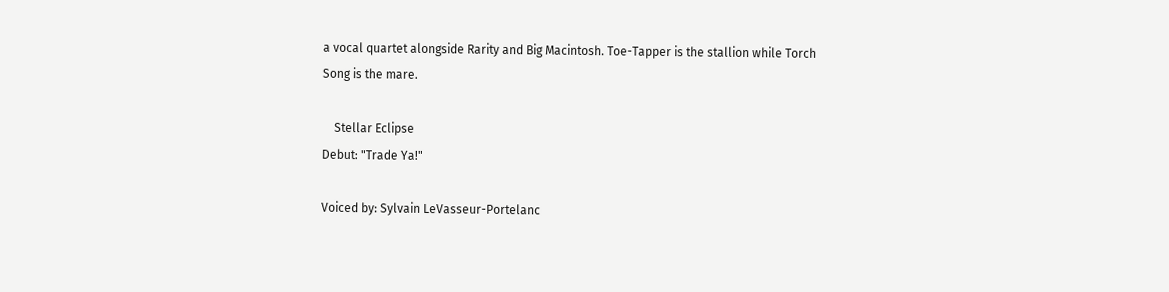a vocal quartet alongside Rarity and Big Macintosh. Toe-Tapper is the stallion while Torch Song is the mare.

    Stellar Eclipse
Debut: "Trade Ya!"

Voiced by: Sylvain LeVasseur-Portelanc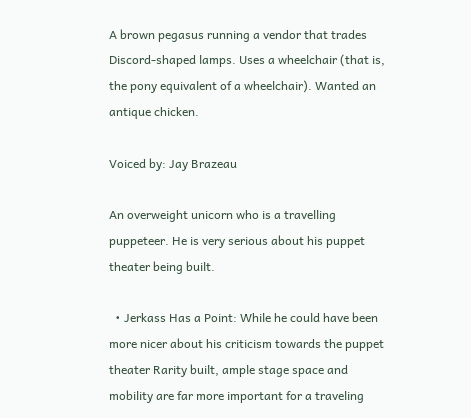A brown pegasus running a vendor that trades Discord-shaped lamps. Uses a wheelchair (that is, the pony equivalent of a wheelchair). Wanted an antique chicken.

Voiced by: Jay Brazeau

An overweight unicorn who is a travelling puppeteer. He is very serious about his puppet theater being built.

  • Jerkass Has a Point: While he could have been more nicer about his criticism towards the puppet theater Rarity built, ample stage space and mobility are far more important for a traveling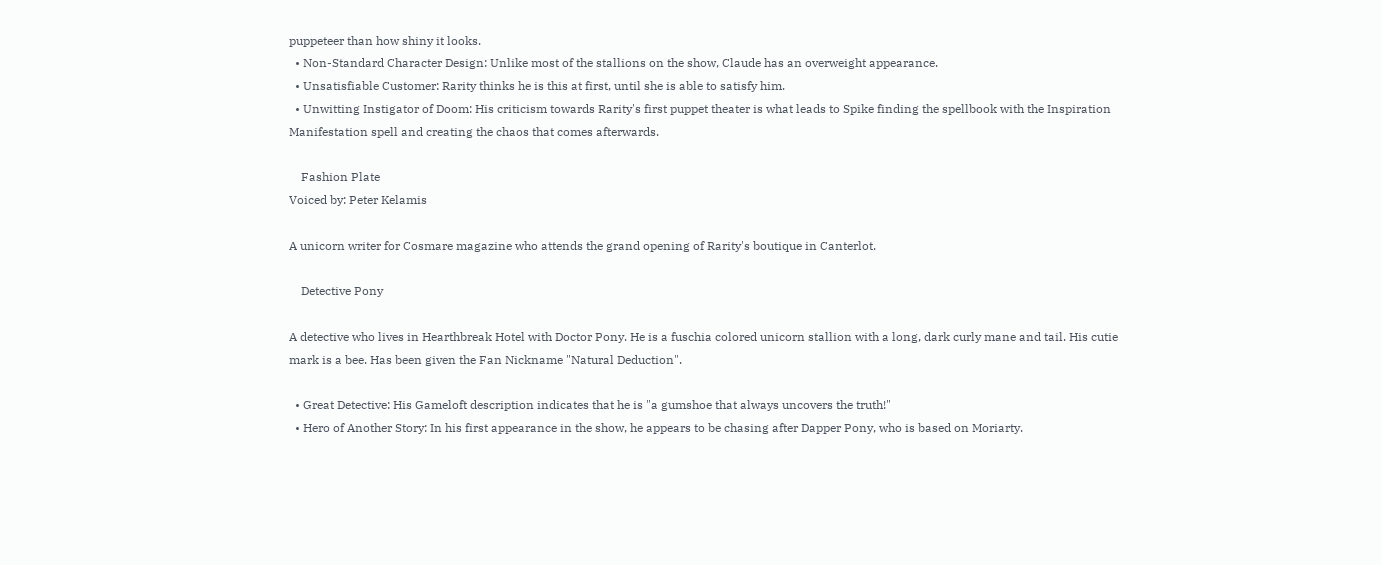puppeteer than how shiny it looks.
  • Non-Standard Character Design: Unlike most of the stallions on the show, Claude has an overweight appearance.
  • Unsatisfiable Customer: Rarity thinks he is this at first, until she is able to satisfy him.
  • Unwitting Instigator of Doom: His criticism towards Rarity's first puppet theater is what leads to Spike finding the spellbook with the Inspiration Manifestation spell and creating the chaos that comes afterwards.

    Fashion Plate
Voiced by: Peter Kelamis

A unicorn writer for Cosmare magazine who attends the grand opening of Rarity's boutique in Canterlot.

    Detective Pony

A detective who lives in Hearthbreak Hotel with Doctor Pony. He is a fuschia colored unicorn stallion with a long, dark curly mane and tail. His cutie mark is a bee. Has been given the Fan Nickname "Natural Deduction".

  • Great Detective: His Gameloft description indicates that he is "a gumshoe that always uncovers the truth!"
  • Hero of Another Story: In his first appearance in the show, he appears to be chasing after Dapper Pony, who is based on Moriarty.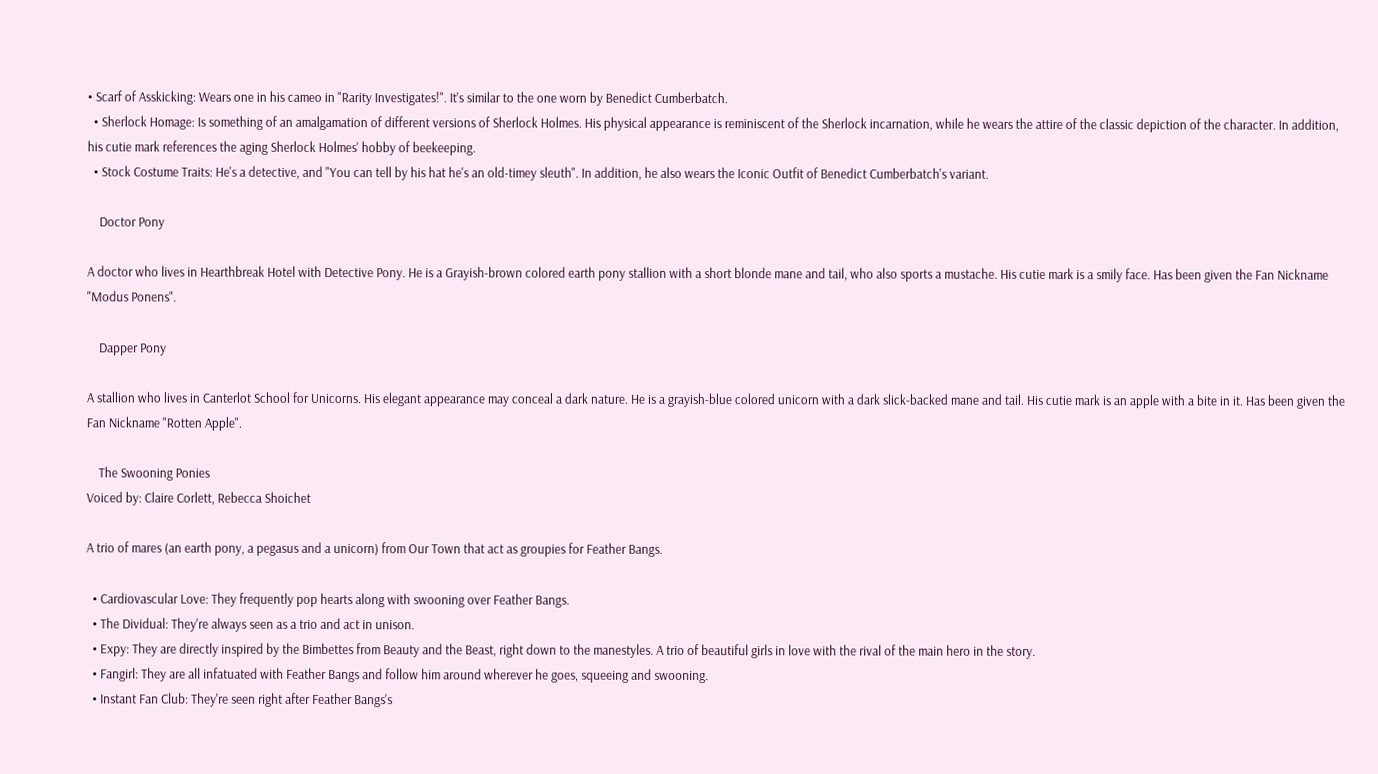• Scarf of Asskicking: Wears one in his cameo in "Rarity Investigates!". It's similar to the one worn by Benedict Cumberbatch.
  • Sherlock Homage: Is something of an amalgamation of different versions of Sherlock Holmes. His physical appearance is reminiscent of the Sherlock incarnation, while he wears the attire of the classic depiction of the character. In addition, his cutie mark references the aging Sherlock Holmes' hobby of beekeeping.
  • Stock Costume Traits: He's a detective, and "You can tell by his hat he's an old-timey sleuth". In addition, he also wears the Iconic Outfit of Benedict Cumberbatch's variant.

    Doctor Pony

A doctor who lives in Hearthbreak Hotel with Detective Pony. He is a Grayish-brown colored earth pony stallion with a short blonde mane and tail, who also sports a mustache. His cutie mark is a smily face. Has been given the Fan Nickname "Modus Ponens".

    Dapper Pony

A stallion who lives in Canterlot School for Unicorns. His elegant appearance may conceal a dark nature. He is a grayish-blue colored unicorn with a dark slick-backed mane and tail. His cutie mark is an apple with a bite in it. Has been given the Fan Nickname "Rotten Apple".

    The Swooning Ponies
Voiced by: Claire Corlett, Rebecca Shoichet

A trio of mares (an earth pony, a pegasus and a unicorn) from Our Town that act as groupies for Feather Bangs.

  • Cardiovascular Love: They frequently pop hearts along with swooning over Feather Bangs.
  • The Dividual: They're always seen as a trio and act in unison.
  • Expy: They are directly inspired by the Bimbettes from Beauty and the Beast, right down to the manestyles. A trio of beautiful girls in love with the rival of the main hero in the story.
  • Fangirl: They are all infatuated with Feather Bangs and follow him around wherever he goes, squeeing and swooning.
  • Instant Fan Club: They're seen right after Feather Bangs's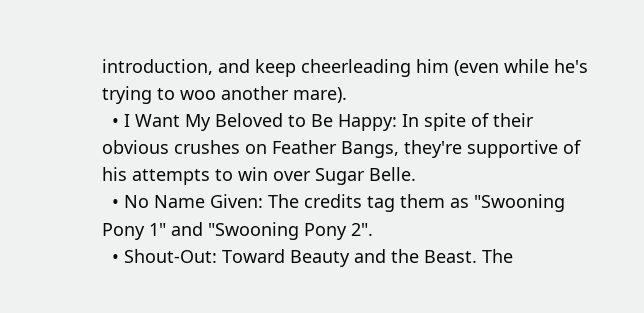introduction, and keep cheerleading him (even while he's trying to woo another mare).
  • I Want My Beloved to Be Happy: In spite of their obvious crushes on Feather Bangs, they're supportive of his attempts to win over Sugar Belle.
  • No Name Given: The credits tag them as "Swooning Pony 1" and "Swooning Pony 2".
  • Shout-Out: Toward Beauty and the Beast. The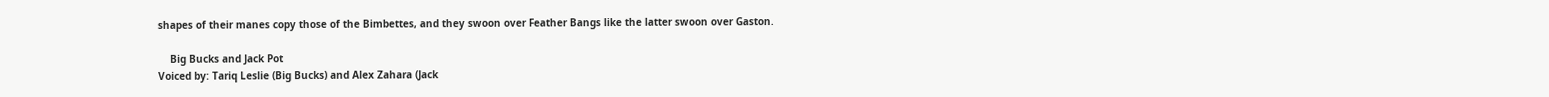shapes of their manes copy those of the Bimbettes, and they swoon over Feather Bangs like the latter swoon over Gaston.

    Big Bucks and Jack Pot
Voiced by: Tariq Leslie (Big Bucks) and Alex Zahara (Jack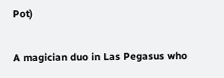Pot)

A magician duo in Las Pegasus who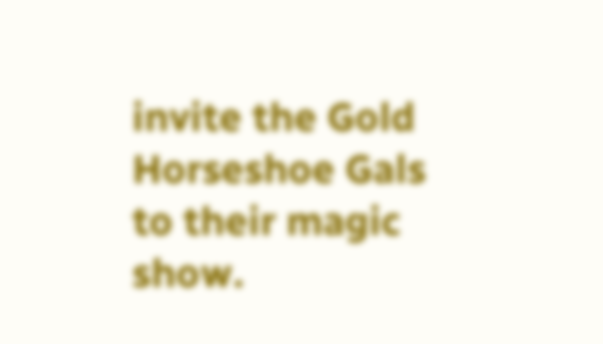invite the Gold Horseshoe Gals to their magic show.